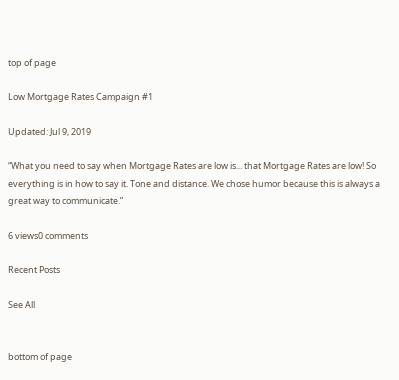top of page

Low Mortgage Rates Campaign #1

Updated: Jul 9, 2019

“What you need to say when Mortgage Rates are low is... that Mortgage Rates are low! So everything is in how to say it. Tone and distance. We chose humor because this is always a great way to communicate.”

6 views0 comments

Recent Posts

See All


bottom of page